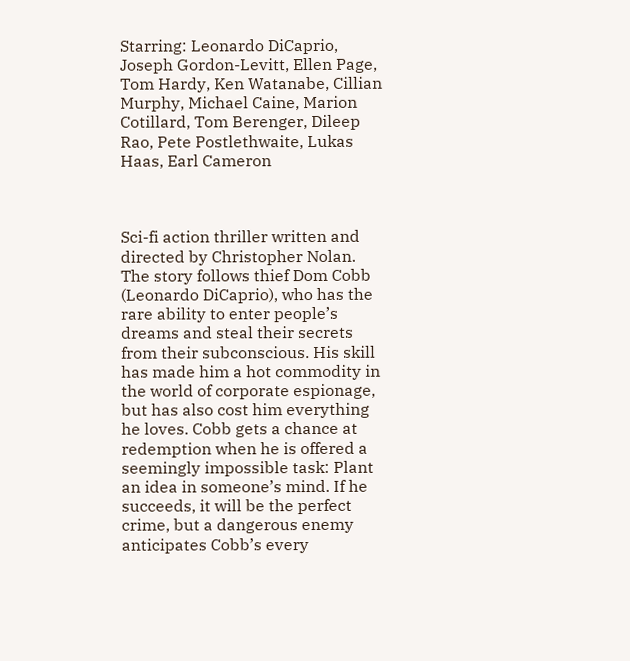Starring: Leonardo DiCaprio, Joseph Gordon-Levitt, Ellen Page, Tom Hardy, Ken Watanabe, Cillian Murphy, Michael Caine, Marion Cotillard, Tom Berenger, Dileep Rao, Pete Postlethwaite, Lukas Haas, Earl Cameron



Sci-fi action thriller written and directed by Christopher Nolan. The story follows thief Dom Cobb (Leonardo DiCaprio), who has the rare ability to enter people’s dreams and steal their secrets from their subconscious. His skill has made him a hot commodity in the world of corporate espionage, but has also cost him everything he loves. Cobb gets a chance at redemption when he is offered a seemingly impossible task: Plant an idea in someone’s mind. If he succeeds, it will be the perfect crime, but a dangerous enemy anticipates Cobb’s every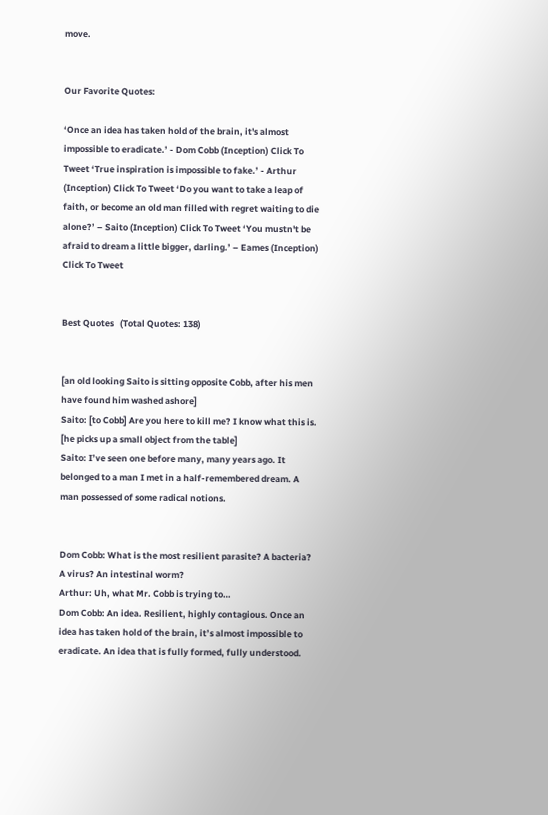move.


Our Favorite Quotes:

‘Once an idea has taken hold of the brain, it's almost impossible to eradicate.’ - Dom Cobb (Inception) Click To Tweet ‘True inspiration is impossible to fake.’ - Arthur (Inception) Click To Tweet ‘Do you want to take a leap of faith, or become an old man filled with regret waiting to die alone?’ – Saito (Inception) Click To Tweet ‘You mustn't be afraid to dream a little bigger, darling.’ – Eames (Inception) Click To Tweet


Best Quotes   (Total Quotes: 138)


[an old looking Saito is sitting opposite Cobb, after his men have found him washed ashore]
Saito: [to Cobb] Are you here to kill me? I know what this is.
[he picks up a small object from the table]
Saito: I’ve seen one before many, many years ago. It belonged to a man I met in a half-remembered dream. A man possessed of some radical notions.


Dom Cobb: What is the most resilient parasite? A bacteria? A virus? An intestinal worm?
Arthur: Uh, what Mr. Cobb is trying to…
Dom Cobb: An idea. Resilient, highly contagious. Once an idea has taken hold of the brain, it’s almost impossible to eradicate. An idea that is fully formed, fully understood.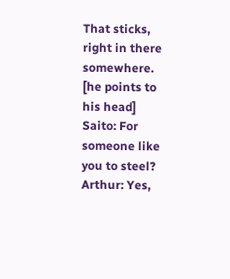That sticks, right in there somewhere.
[he points to his head]
Saito: For someone like you to steel?
Arthur: Yes,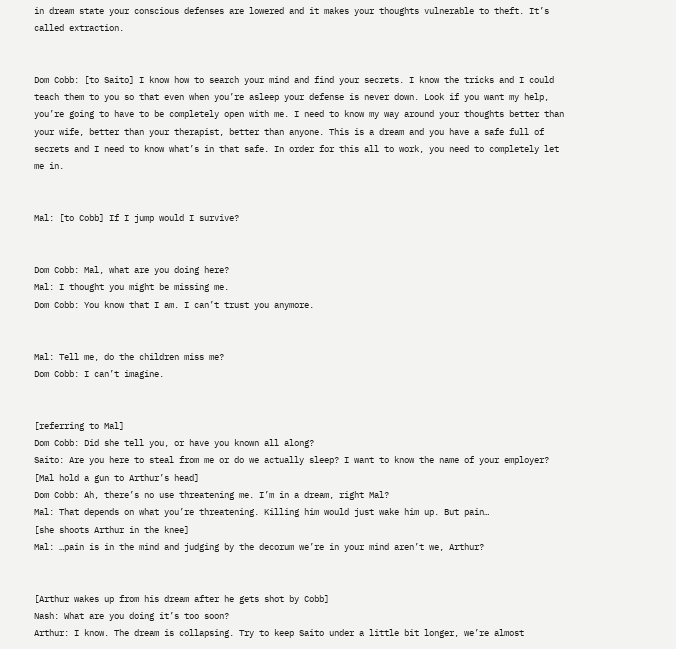in dream state your conscious defenses are lowered and it makes your thoughts vulnerable to theft. It’s called extraction.


Dom Cobb: [to Saito] I know how to search your mind and find your secrets. I know the tricks and I could teach them to you so that even when you’re asleep your defense is never down. Look if you want my help, you’re going to have to be completely open with me. I need to know my way around your thoughts better than your wife, better than your therapist, better than anyone. This is a dream and you have a safe full of secrets and I need to know what’s in that safe. In order for this all to work, you need to completely let me in.


Mal: [to Cobb] If I jump would I survive?


Dom Cobb: Mal, what are you doing here?
Mal: I thought you might be missing me.
Dom Cobb: You know that I am. I can’t trust you anymore.


Mal: Tell me, do the children miss me?
Dom Cobb: I can’t imagine.


[referring to Mal]
Dom Cobb: Did she tell you, or have you known all along?
Saito: Are you here to steal from me or do we actually sleep? I want to know the name of your employer?
[Mal hold a gun to Arthur’s head]
Dom Cobb: Ah, there’s no use threatening me. I’m in a dream, right Mal?
Mal: That depends on what you’re threatening. Killing him would just wake him up. But pain…
[she shoots Arthur in the knee]
Mal: …pain is in the mind and judging by the decorum we’re in your mind aren’t we, Arthur?


[Arthur wakes up from his dream after he gets shot by Cobb]
Nash: What are you doing it’s too soon?
Arthur: I know. The dream is collapsing. Try to keep Saito under a little bit longer, we’re almost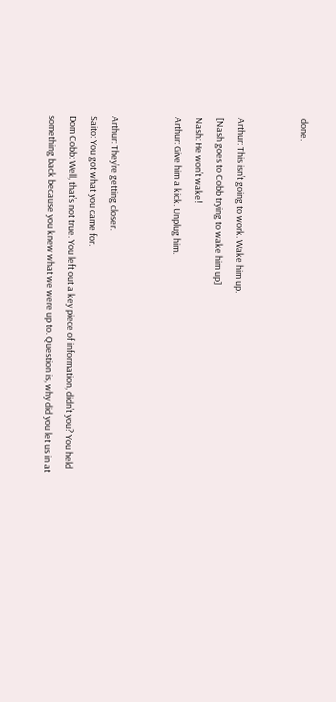done.


Arthur: This isn’t going to work. Wake him up.
[Nash goes to Cobb trying to wake him up]
Nash: He won’t wake!
Arthur: Give him a kick. Unplug him.


Arthur: They’re getting closer.
Saito: You got what you came for.
Dom Cobb: Well, that’s not true. You left out a key piece of information, didn’t you? You held something back because you knew what we were up to. Question is, why did you let us in at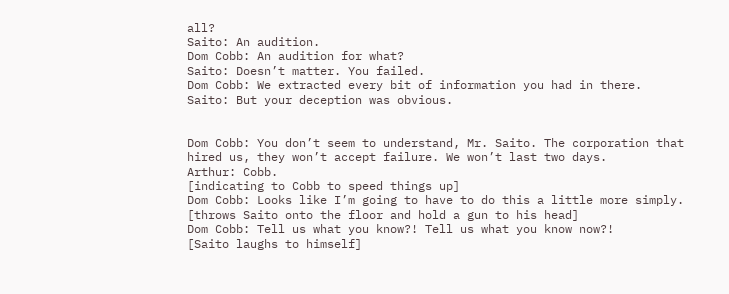all?
Saito: An audition.
Dom Cobb: An audition for what?
Saito: Doesn’t matter. You failed.
Dom Cobb: We extracted every bit of information you had in there.
Saito: But your deception was obvious.


Dom Cobb: You don’t seem to understand, Mr. Saito. The corporation that hired us, they won’t accept failure. We won’t last two days.
Arthur: Cobb.
[indicating to Cobb to speed things up]
Dom Cobb: Looks like I’m going to have to do this a little more simply.
[throws Saito onto the floor and hold a gun to his head]
Dom Cobb: Tell us what you know?! Tell us what you know now?!
[Saito laughs to himself]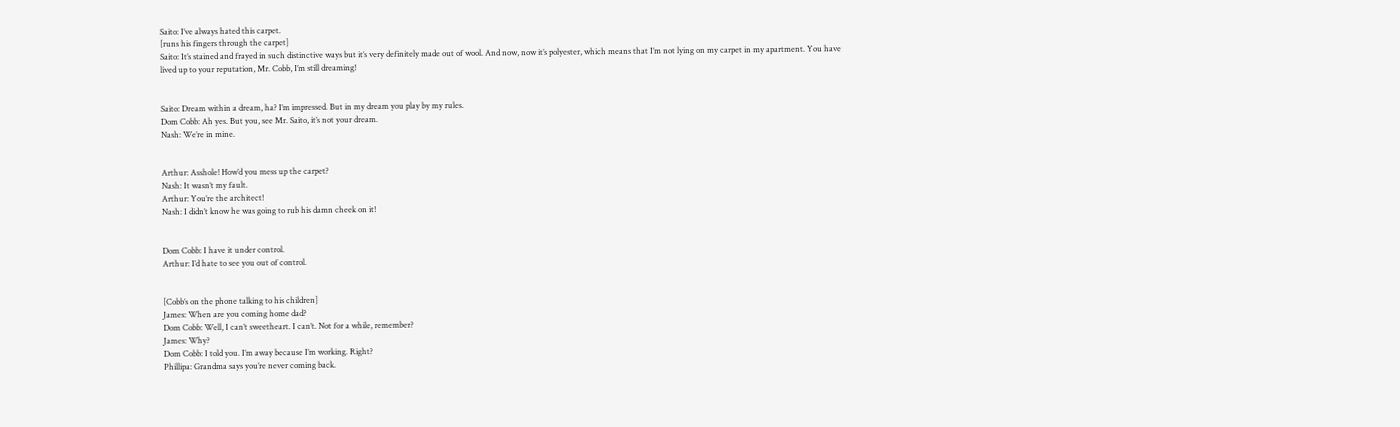Saito: I’ve always hated this carpet.
[runs his fingers through the carpet]
Saito: It’s stained and frayed in such distinctive ways but it’s very definitely made out of wool. And now, now it’s polyester, which means that I’m not lying on my carpet in my apartment. You have lived up to your reputation, Mr. Cobb, I’m still dreaming!


Saito: Dream within a dream, ha? I’m impressed. But in my dream you play by my rules.
Dom Cobb: Ah yes. But you, see Mr. Saito, it’s not your dream.
Nash: We’re in mine.


Arthur: Asshole! How’d you mess up the carpet?
Nash: It wasn’t my fault.
Arthur: You’re the architect!
Nash: I didn’t know he was going to rub his damn cheek on it!


Dom Cobb: I have it under control.
Arthur: I’d hate to see you out of control.


[Cobb’s on the phone talking to his children]
James: When are you coming home dad?
Dom Cobb: Well, I can’t sweetheart. I can’t. Not for a while, remember?
James: Why?
Dom Cobb: I told you. I’m away because I’m working. Right?
Phillipa: Grandma says you’re never coming back.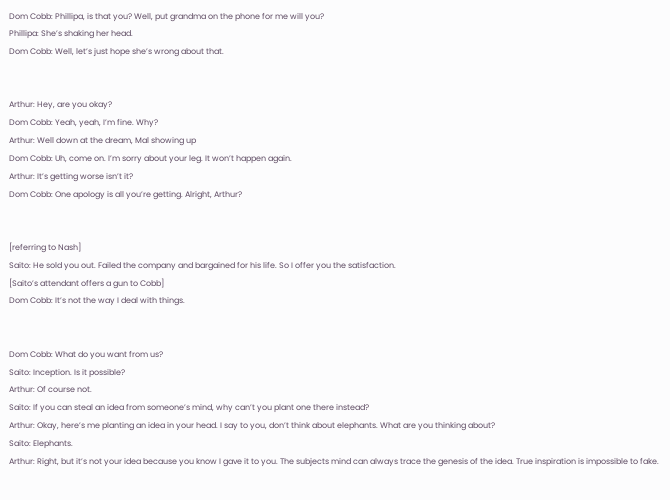Dom Cobb: Phillipa, is that you? Well, put grandma on the phone for me will you?
Phillipa: She’s shaking her head.
Dom Cobb: Well, let’s just hope she’s wrong about that.


Arthur: Hey, are you okay?
Dom Cobb: Yeah, yeah, I’m fine. Why?
Arthur: Well down at the dream, Mal showing up
Dom Cobb: Uh, come on. I’m sorry about your leg. It won’t happen again.
Arthur: It’s getting worse isn’t it?
Dom Cobb: One apology is all you’re getting. Alright, Arthur?


[referring to Nash]
Saito: He sold you out. Failed the company and bargained for his life. So I offer you the satisfaction.
[Saito’s attendant offers a gun to Cobb]
Dom Cobb: It’s not the way I deal with things.


Dom Cobb: What do you want from us?
Saito: Inception. Is it possible?
Arthur: Of course not.
Saito: If you can steal an idea from someone’s mind, why can’t you plant one there instead?
Arthur: Okay, here’s me planting an idea in your head. I say to you, don’t think about elephants. What are you thinking about?
Saito: Elephants.
Arthur: Right, but it’s not your idea because you know I gave it to you. The subjects mind can always trace the genesis of the idea. True inspiration is impossible to fake.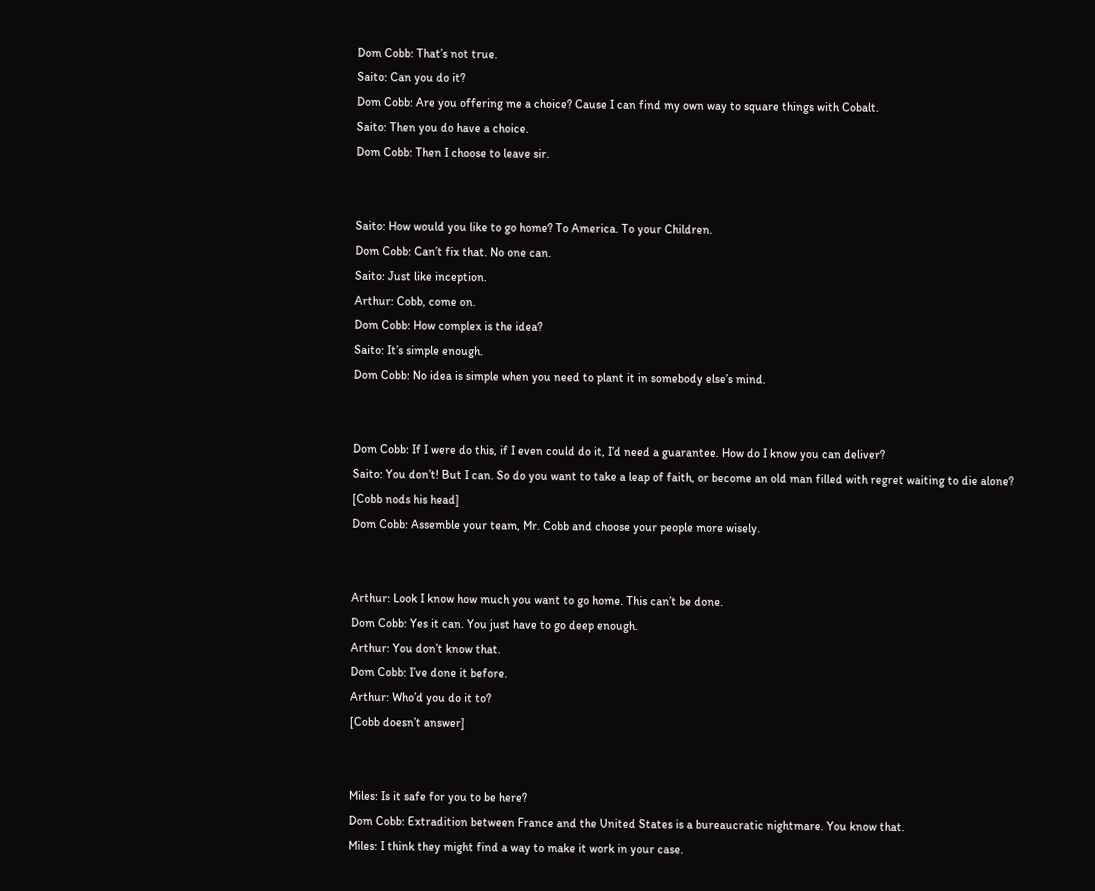Dom Cobb: That’s not true.
Saito: Can you do it?
Dom Cobb: Are you offering me a choice? Cause I can find my own way to square things with Cobalt.
Saito: Then you do have a choice.
Dom Cobb: Then I choose to leave sir.


Saito: How would you like to go home? To America. To your Children.
Dom Cobb: Can’t fix that. No one can.
Saito: Just like inception.
Arthur: Cobb, come on.
Dom Cobb: How complex is the idea?
Saito: It’s simple enough.
Dom Cobb: No idea is simple when you need to plant it in somebody else’s mind.


Dom Cobb: If I were do this, if I even could do it, I’d need a guarantee. How do I know you can deliver?
Saito: You don’t! But I can. So do you want to take a leap of faith, or become an old man filled with regret waiting to die alone?
[Cobb nods his head]
Dom Cobb: Assemble your team, Mr. Cobb and choose your people more wisely.


Arthur: Look I know how much you want to go home. This can’t be done.
Dom Cobb: Yes it can. You just have to go deep enough.
Arthur: You don’t know that.
Dom Cobb: I’ve done it before.
Arthur: Who’d you do it to?
[Cobb doesn’t answer]


Miles: Is it safe for you to be here?
Dom Cobb: Extradition between France and the United States is a bureaucratic nightmare. You know that.
Miles: I think they might find a way to make it work in your case.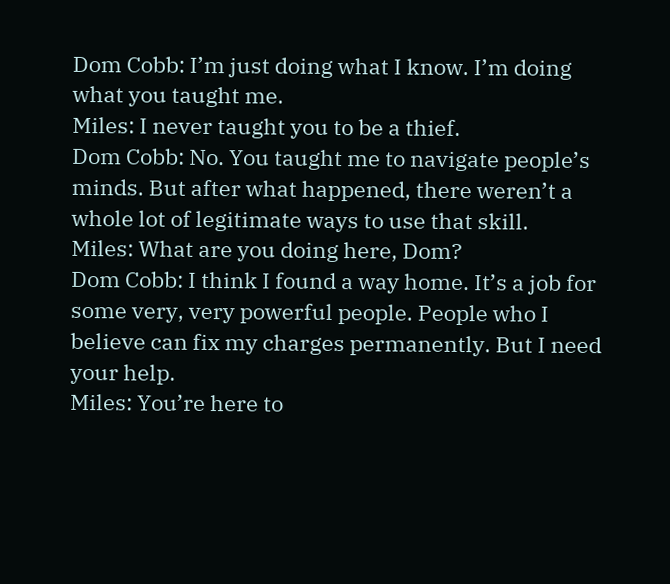Dom Cobb: I’m just doing what I know. I’m doing what you taught me.
Miles: I never taught you to be a thief.
Dom Cobb: No. You taught me to navigate people’s minds. But after what happened, there weren’t a whole lot of legitimate ways to use that skill.
Miles: What are you doing here, Dom?
Dom Cobb: I think I found a way home. It’s a job for some very, very powerful people. People who I believe can fix my charges permanently. But I need your help.
Miles: You’re here to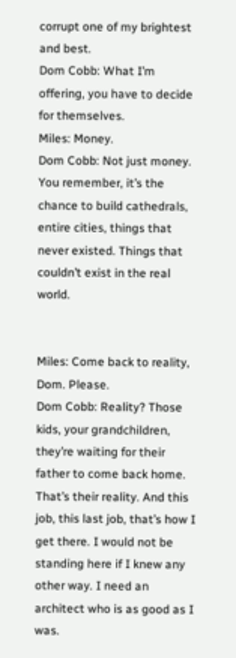corrupt one of my brightest and best.
Dom Cobb: What I’m offering, you have to decide for themselves.
Miles: Money.
Dom Cobb: Not just money. You remember, it’s the chance to build cathedrals, entire cities, things that never existed. Things that couldn’t exist in the real world.


Miles: Come back to reality, Dom. Please.
Dom Cobb: Reality? Those kids, your grandchildren, they’re waiting for their father to come back home. That’s their reality. And this job, this last job, that’s how I get there. I would not be standing here if I knew any other way. I need an architect who is as good as I was.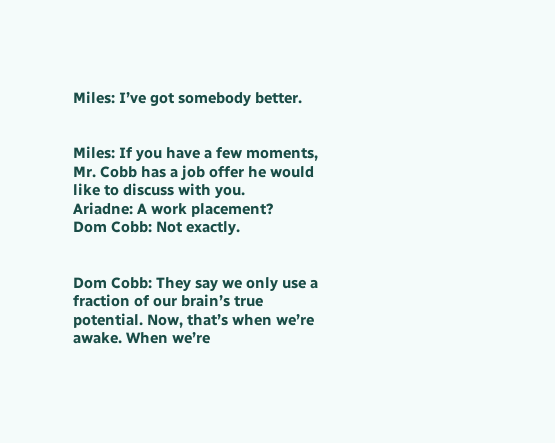Miles: I’ve got somebody better.


Miles: If you have a few moments, Mr. Cobb has a job offer he would like to discuss with you.
Ariadne: A work placement?
Dom Cobb: Not exactly.


Dom Cobb: They say we only use a fraction of our brain’s true potential. Now, that’s when we’re awake. When we’re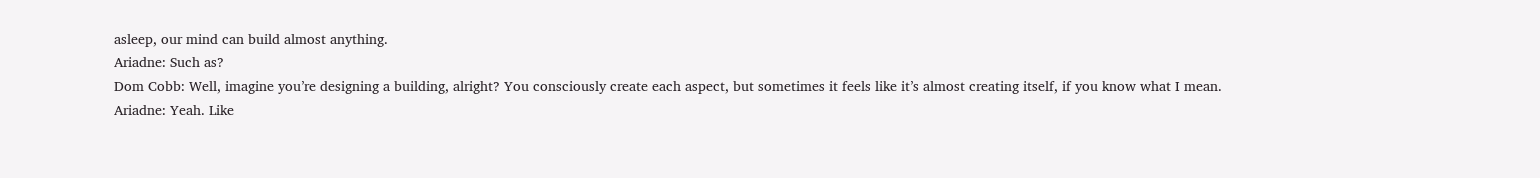asleep, our mind can build almost anything.
Ariadne: Such as?
Dom Cobb: Well, imagine you’re designing a building, alright? You consciously create each aspect, but sometimes it feels like it’s almost creating itself, if you know what I mean.
Ariadne: Yeah. Like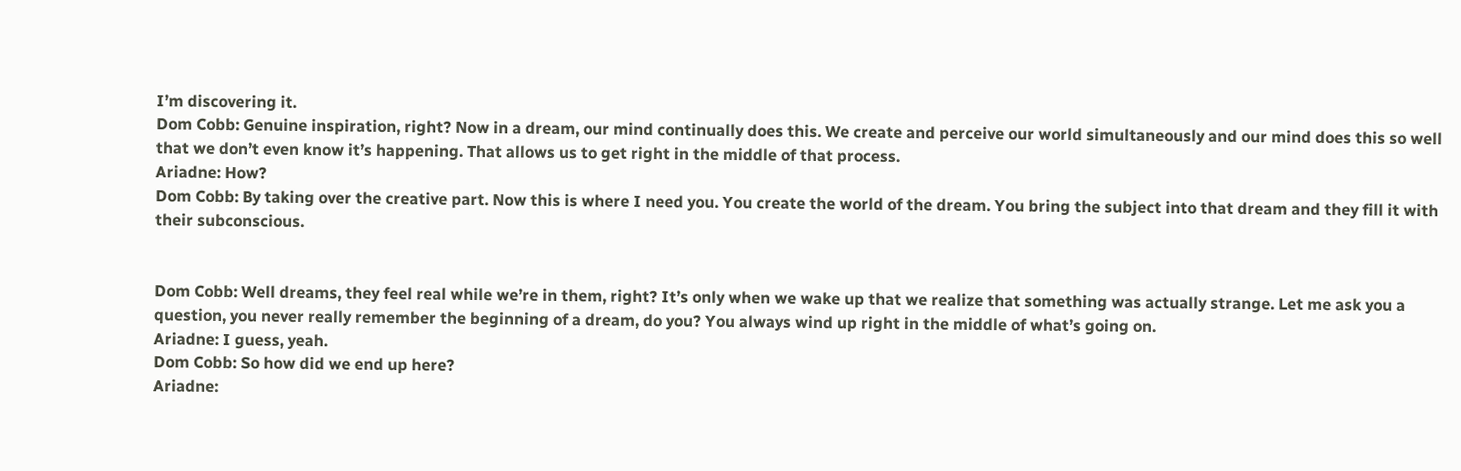I’m discovering it.
Dom Cobb: Genuine inspiration, right? Now in a dream, our mind continually does this. We create and perceive our world simultaneously and our mind does this so well that we don’t even know it’s happening. That allows us to get right in the middle of that process.
Ariadne: How?
Dom Cobb: By taking over the creative part. Now this is where I need you. You create the world of the dream. You bring the subject into that dream and they fill it with their subconscious.


Dom Cobb: Well dreams, they feel real while we’re in them, right? It’s only when we wake up that we realize that something was actually strange. Let me ask you a question, you never really remember the beginning of a dream, do you? You always wind up right in the middle of what’s going on.
Ariadne: I guess, yeah.
Dom Cobb: So how did we end up here?
Ariadne: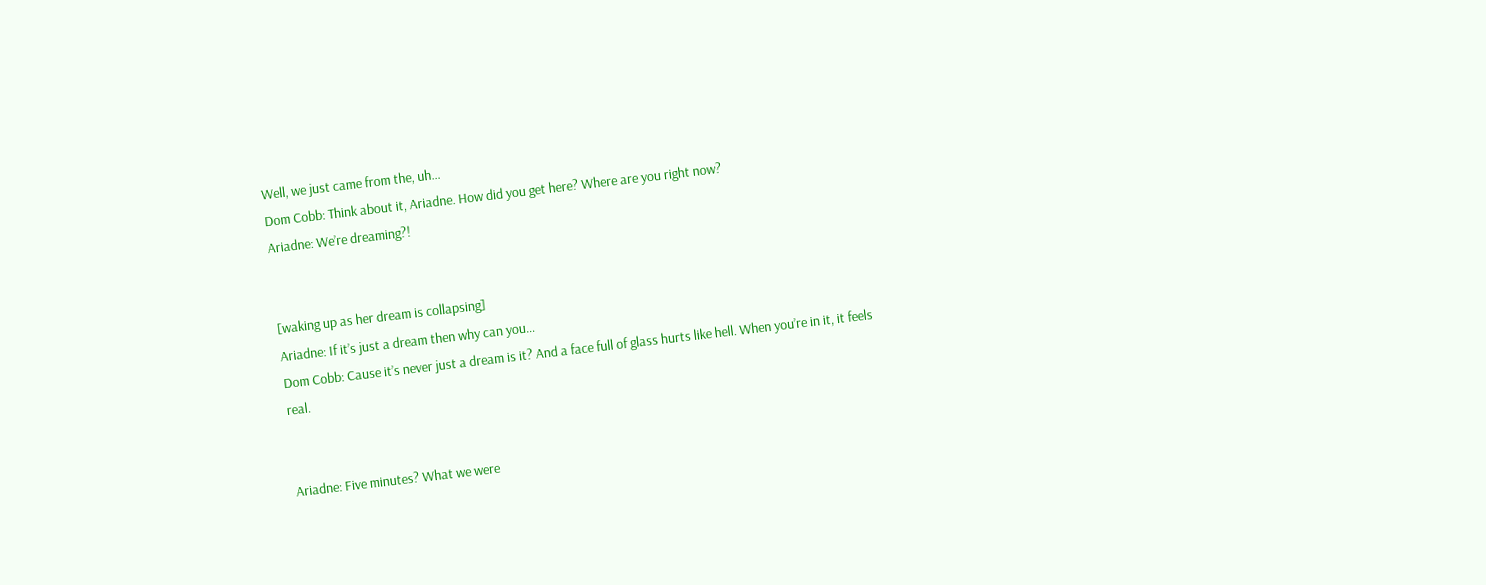Well, we just came from the, uh…
Dom Cobb: Think about it, Ariadne. How did you get here? Where are you right now?
Ariadne: We’re dreaming?!


[waking up as her dream is collapsing]
Ariadne: If it’s just a dream then why can you…
Dom Cobb: Cause it’s never just a dream is it? And a face full of glass hurts like hell. When you’re in it, it feels real.


Ariadne: Five minutes? What we were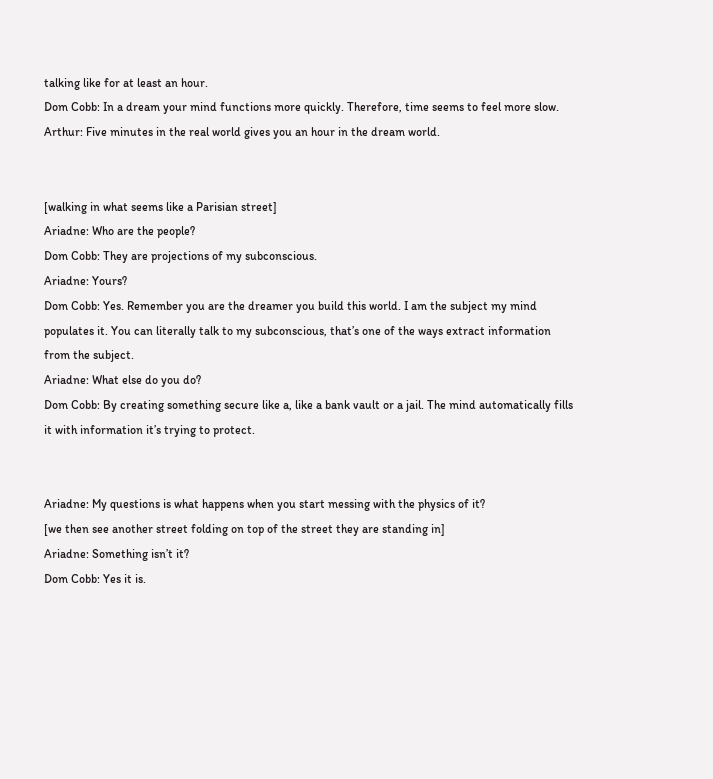talking like for at least an hour.
Dom Cobb: In a dream your mind functions more quickly. Therefore, time seems to feel more slow.
Arthur: Five minutes in the real world gives you an hour in the dream world.


[walking in what seems like a Parisian street]
Ariadne: Who are the people?
Dom Cobb: They are projections of my subconscious.
Ariadne: Yours?
Dom Cobb: Yes. Remember you are the dreamer you build this world. I am the subject my mind populates it. You can literally talk to my subconscious, that’s one of the ways extract information from the subject.
Ariadne: What else do you do?
Dom Cobb: By creating something secure like a, like a bank vault or a jail. The mind automatically fills it with information it’s trying to protect.


Ariadne: My questions is what happens when you start messing with the physics of it?
[we then see another street folding on top of the street they are standing in]
Ariadne: Something isn’t it?
Dom Cobb: Yes it is.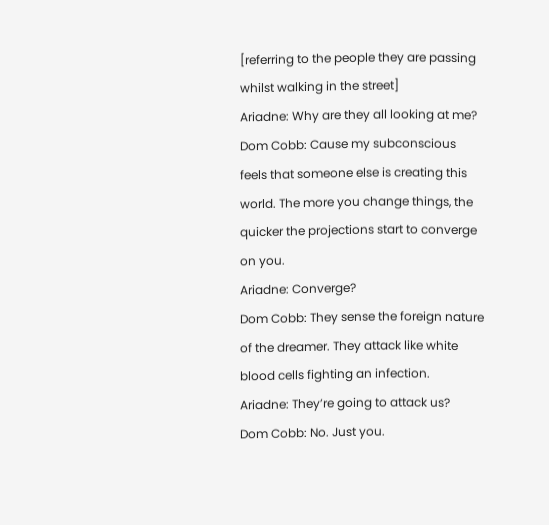[referring to the people they are passing whilst walking in the street]
Ariadne: Why are they all looking at me?
Dom Cobb: Cause my subconscious feels that someone else is creating this world. The more you change things, the quicker the projections start to converge on you.
Ariadne: Converge?
Dom Cobb: They sense the foreign nature of the dreamer. They attack like white blood cells fighting an infection.
Ariadne: They’re going to attack us?
Dom Cobb: No. Just you.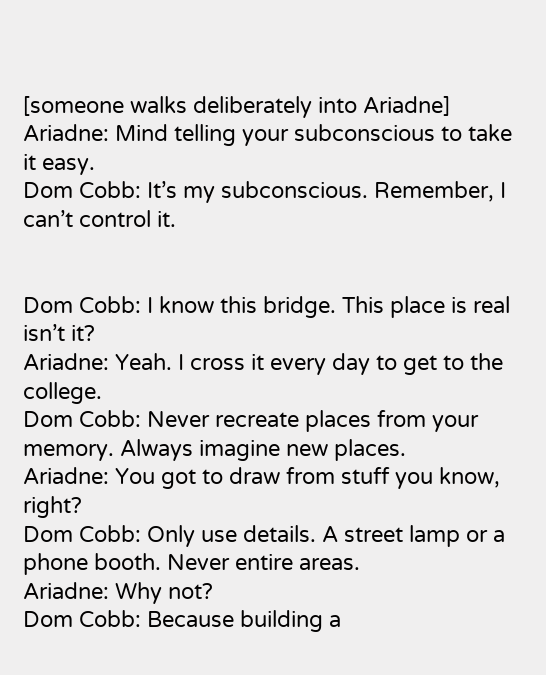[someone walks deliberately into Ariadne]
Ariadne: Mind telling your subconscious to take it easy.
Dom Cobb: It’s my subconscious. Remember, I can’t control it.


Dom Cobb: I know this bridge. This place is real isn’t it?
Ariadne: Yeah. I cross it every day to get to the college.
Dom Cobb: Never recreate places from your memory. Always imagine new places.
Ariadne: You got to draw from stuff you know, right?
Dom Cobb: Only use details. A street lamp or a phone booth. Never entire areas.
Ariadne: Why not?
Dom Cobb: Because building a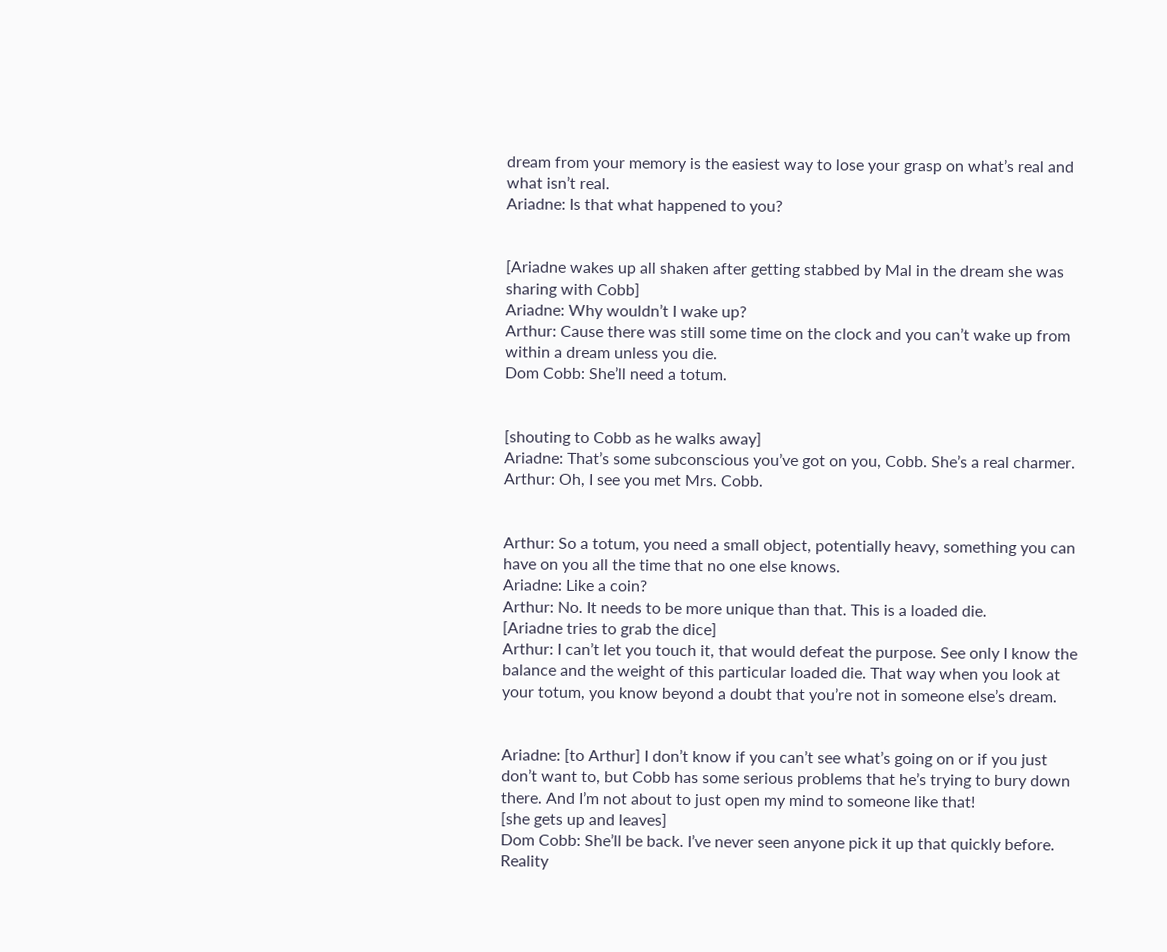dream from your memory is the easiest way to lose your grasp on what’s real and what isn’t real.
Ariadne: Is that what happened to you?


[Ariadne wakes up all shaken after getting stabbed by Mal in the dream she was sharing with Cobb]
Ariadne: Why wouldn’t I wake up?
Arthur: Cause there was still some time on the clock and you can’t wake up from within a dream unless you die.
Dom Cobb: She’ll need a totum.


[shouting to Cobb as he walks away]
Ariadne: That’s some subconscious you’ve got on you, Cobb. She’s a real charmer.
Arthur: Oh, I see you met Mrs. Cobb.


Arthur: So a totum, you need a small object, potentially heavy, something you can have on you all the time that no one else knows.
Ariadne: Like a coin?
Arthur: No. It needs to be more unique than that. This is a loaded die.
[Ariadne tries to grab the dice]
Arthur: I can’t let you touch it, that would defeat the purpose. See only I know the balance and the weight of this particular loaded die. That way when you look at your totum, you know beyond a doubt that you’re not in someone else’s dream.


Ariadne: [to Arthur] I don’t know if you can’t see what’s going on or if you just don’t want to, but Cobb has some serious problems that he’s trying to bury down there. And I’m not about to just open my mind to someone like that!
[she gets up and leaves]
Dom Cobb: She’ll be back. I’ve never seen anyone pick it up that quickly before. Reality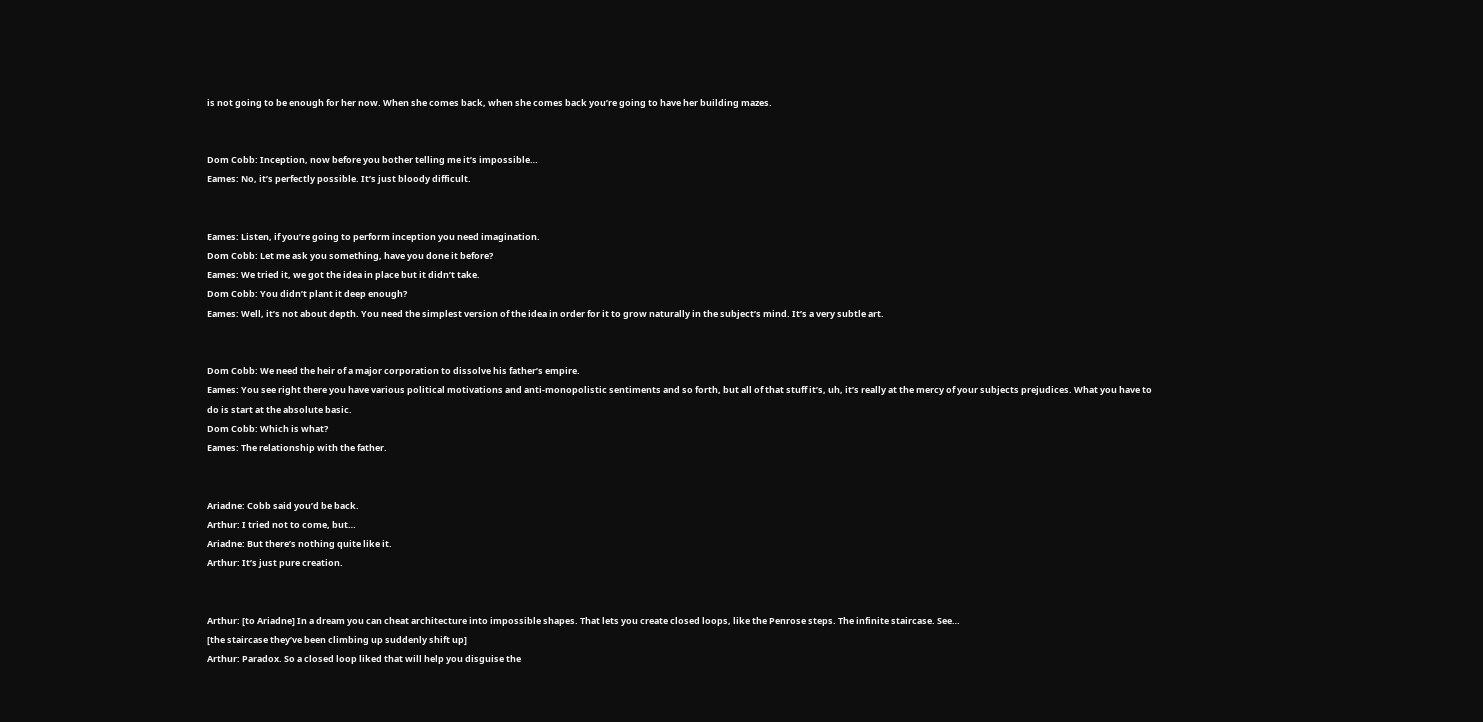is not going to be enough for her now. When she comes back, when she comes back you’re going to have her building mazes.


Dom Cobb: Inception, now before you bother telling me it’s impossible…
Eames: No, it’s perfectly possible. It’s just bloody difficult.


Eames: Listen, if you’re going to perform inception you need imagination.
Dom Cobb: Let me ask you something, have you done it before?
Eames: We tried it, we got the idea in place but it didn’t take.
Dom Cobb: You didn’t plant it deep enough?
Eames: Well, it’s not about depth. You need the simplest version of the idea in order for it to grow naturally in the subject’s mind. It’s a very subtle art.


Dom Cobb: We need the heir of a major corporation to dissolve his father’s empire.
Eames: You see right there you have various political motivations and anti-monopolistic sentiments and so forth, but all of that stuff it’s, uh, it’s really at the mercy of your subjects prejudices. What you have to do is start at the absolute basic.
Dom Cobb: Which is what?
Eames: The relationship with the father.


Ariadne: Cobb said you’d be back.
Arthur: I tried not to come, but…
Ariadne: But there’s nothing quite like it.
Arthur: It’s just pure creation.


Arthur: [to Ariadne] In a dream you can cheat architecture into impossible shapes. That lets you create closed loops, like the Penrose steps. The infinite staircase. See…
[the staircase they’ve been climbing up suddenly shift up]
Arthur: Paradox. So a closed loop liked that will help you disguise the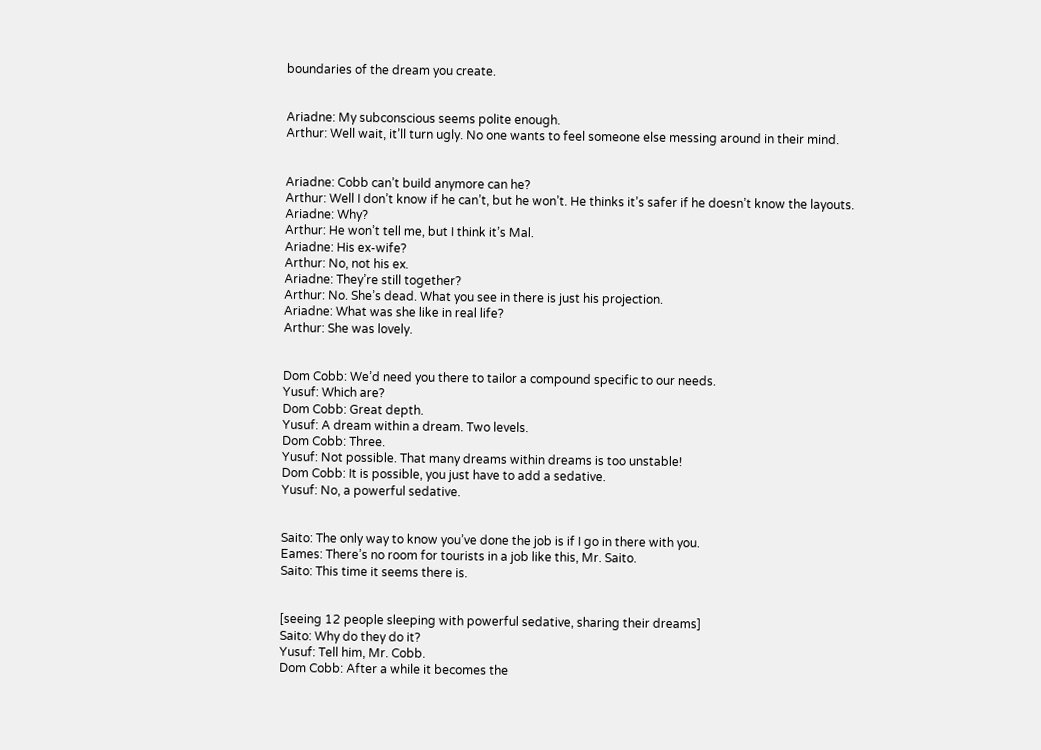boundaries of the dream you create.


Ariadne: My subconscious seems polite enough.
Arthur: Well wait, it’ll turn ugly. No one wants to feel someone else messing around in their mind.


Ariadne: Cobb can’t build anymore can he?
Arthur: Well I don’t know if he can’t, but he won’t. He thinks it’s safer if he doesn’t know the layouts.
Ariadne: Why?
Arthur: He won’t tell me, but I think it’s Mal.
Ariadne: His ex-wife?
Arthur: No, not his ex.
Ariadne: They’re still together?
Arthur: No. She’s dead. What you see in there is just his projection.
Ariadne: What was she like in real life?
Arthur: She was lovely.


Dom Cobb: We’d need you there to tailor a compound specific to our needs.
Yusuf: Which are?
Dom Cobb: Great depth.
Yusuf: A dream within a dream. Two levels.
Dom Cobb: Three.
Yusuf: Not possible. That many dreams within dreams is too unstable!
Dom Cobb: It is possible, you just have to add a sedative.
Yusuf: No, a powerful sedative.


Saito: The only way to know you’ve done the job is if I go in there with you.
Eames: There’s no room for tourists in a job like this, Mr. Saito.
Saito: This time it seems there is.


[seeing 12 people sleeping with powerful sedative, sharing their dreams]
Saito: Why do they do it?
Yusuf: Tell him, Mr. Cobb.
Dom Cobb: After a while it becomes the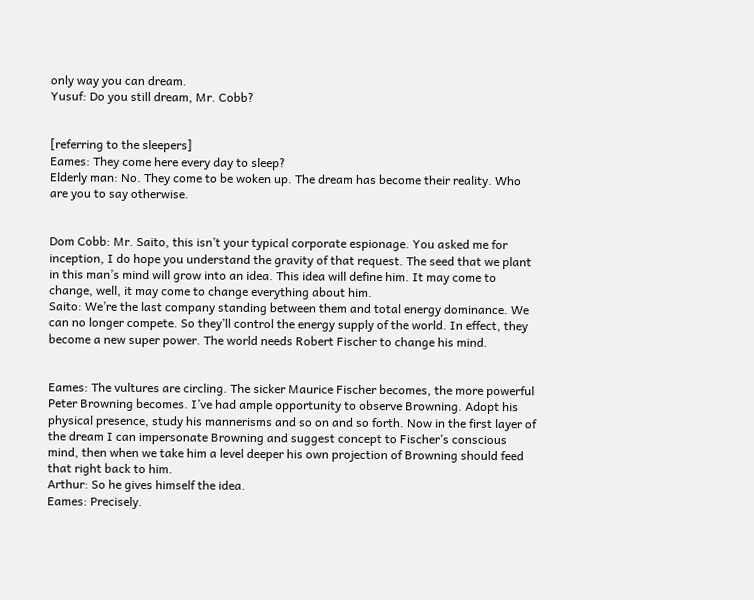only way you can dream.
Yusuf: Do you still dream, Mr. Cobb?


[referring to the sleepers]
Eames: They come here every day to sleep?
Elderly man: No. They come to be woken up. The dream has become their reality. Who are you to say otherwise.


Dom Cobb: Mr. Saito, this isn’t your typical corporate espionage. You asked me for inception, I do hope you understand the gravity of that request. The seed that we plant in this man’s mind will grow into an idea. This idea will define him. It may come to change, well, it may come to change everything about him.
Saito: We’re the last company standing between them and total energy dominance. We can no longer compete. So they’ll control the energy supply of the world. In effect, they become a new super power. The world needs Robert Fischer to change his mind.


Eames: The vultures are circling. The sicker Maurice Fischer becomes, the more powerful Peter Browning becomes. I’ve had ample opportunity to observe Browning. Adopt his physical presence, study his mannerisms and so on and so forth. Now in the first layer of the dream I can impersonate Browning and suggest concept to Fischer’s conscious mind, then when we take him a level deeper his own projection of Browning should feed that right back to him.
Arthur: So he gives himself the idea.
Eames: Precisely.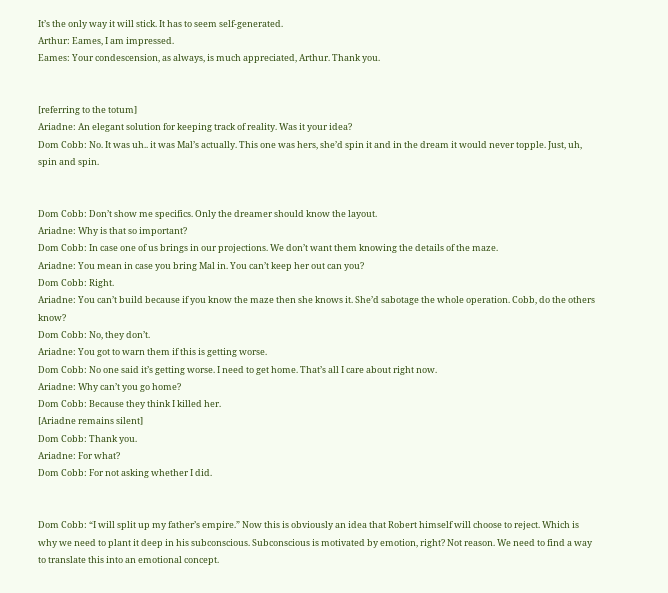It’s the only way it will stick. It has to seem self-generated.
Arthur: Eames, I am impressed.
Eames: Your condescension, as always, is much appreciated, Arthur. Thank you.


[referring to the totum]
Ariadne: An elegant solution for keeping track of reality. Was it your idea?
Dom Cobb: No. It was uh.. it was Mal’s actually. This one was hers, she’d spin it and in the dream it would never topple. Just, uh, spin and spin.


Dom Cobb: Don’t show me specifics. Only the dreamer should know the layout.
Ariadne: Why is that so important?
Dom Cobb: In case one of us brings in our projections. We don’t want them knowing the details of the maze.
Ariadne: You mean in case you bring Mal in. You can’t keep her out can you?
Dom Cobb: Right.
Ariadne: You can’t build because if you know the maze then she knows it. She’d sabotage the whole operation. Cobb, do the others know?
Dom Cobb: No, they don’t.
Ariadne: You got to warn them if this is getting worse.
Dom Cobb: No one said it’s getting worse. I need to get home. That’s all I care about right now.
Ariadne: Why can’t you go home?
Dom Cobb: Because they think I killed her.
[Ariadne remains silent]
Dom Cobb: Thank you.
Ariadne: For what?
Dom Cobb: For not asking whether I did.


Dom Cobb: “I will split up my father’s empire.” Now this is obviously an idea that Robert himself will choose to reject. Which is why we need to plant it deep in his subconscious. Subconscious is motivated by emotion, right? Not reason. We need to find a way to translate this into an emotional concept.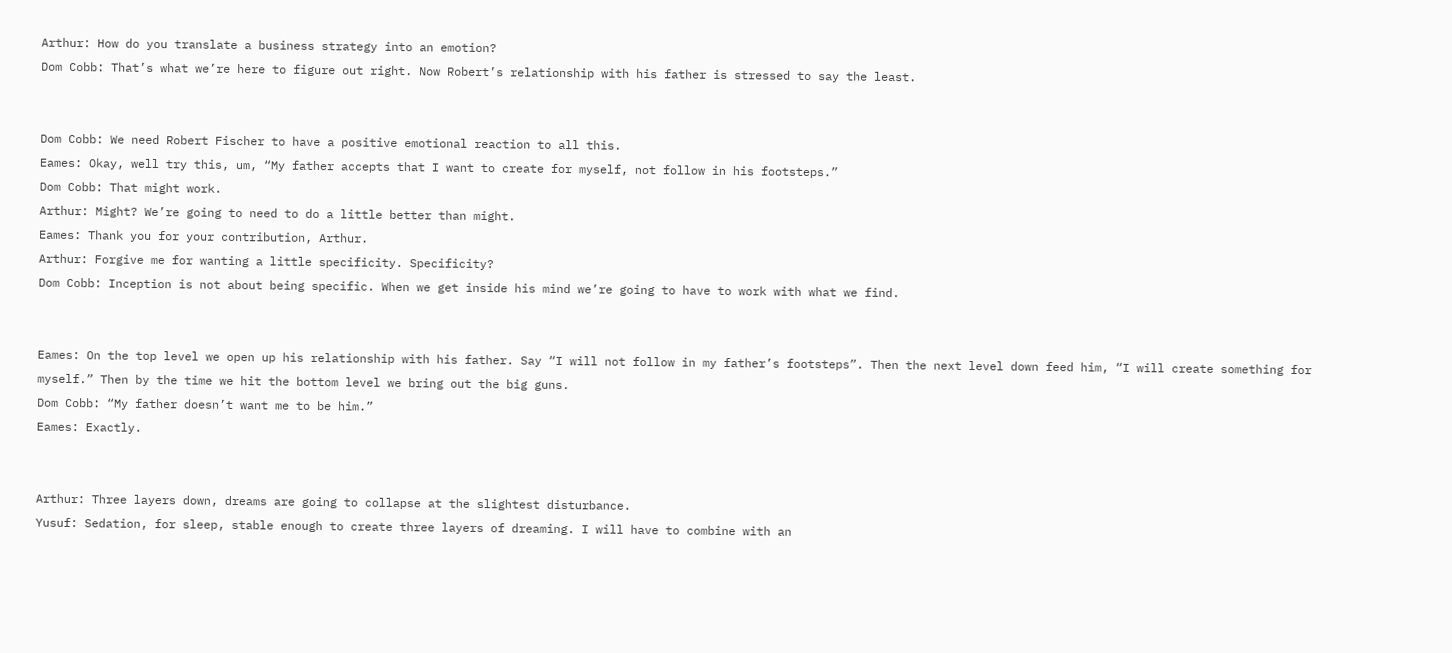Arthur: How do you translate a business strategy into an emotion?
Dom Cobb: That’s what we’re here to figure out right. Now Robert’s relationship with his father is stressed to say the least.


Dom Cobb: We need Robert Fischer to have a positive emotional reaction to all this.
Eames: Okay, well try this, um, “My father accepts that I want to create for myself, not follow in his footsteps.”
Dom Cobb: That might work.
Arthur: Might? We’re going to need to do a little better than might.
Eames: Thank you for your contribution, Arthur.
Arthur: Forgive me for wanting a little specificity. Specificity?
Dom Cobb: Inception is not about being specific. When we get inside his mind we’re going to have to work with what we find.


Eames: On the top level we open up his relationship with his father. Say “I will not follow in my father’s footsteps”. Then the next level down feed him, “I will create something for myself.” Then by the time we hit the bottom level we bring out the big guns.
Dom Cobb: “My father doesn’t want me to be him.”
Eames: Exactly.


Arthur: Three layers down, dreams are going to collapse at the slightest disturbance.
Yusuf: Sedation, for sleep, stable enough to create three layers of dreaming. I will have to combine with an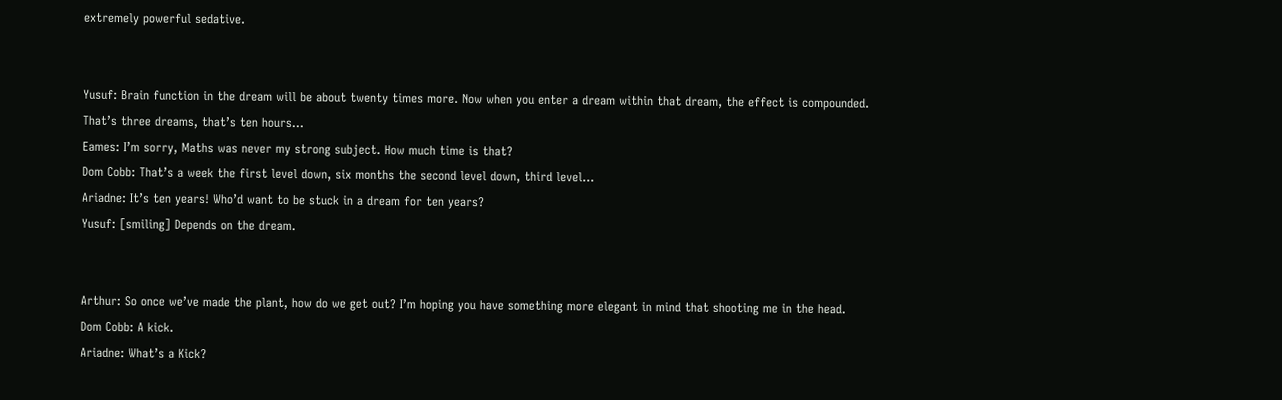extremely powerful sedative.


Yusuf: Brain function in the dream will be about twenty times more. Now when you enter a dream within that dream, the effect is compounded. That’s three dreams, that’s ten hours…
Eames: I’m sorry, Maths was never my strong subject. How much time is that?
Dom Cobb: That’s a week the first level down, six months the second level down, third level…
Ariadne: It’s ten years! Who’d want to be stuck in a dream for ten years?
Yusuf: [smiling] Depends on the dream.


Arthur: So once we’ve made the plant, how do we get out? I’m hoping you have something more elegant in mind that shooting me in the head.
Dom Cobb: A kick.
Ariadne: What’s a Kick?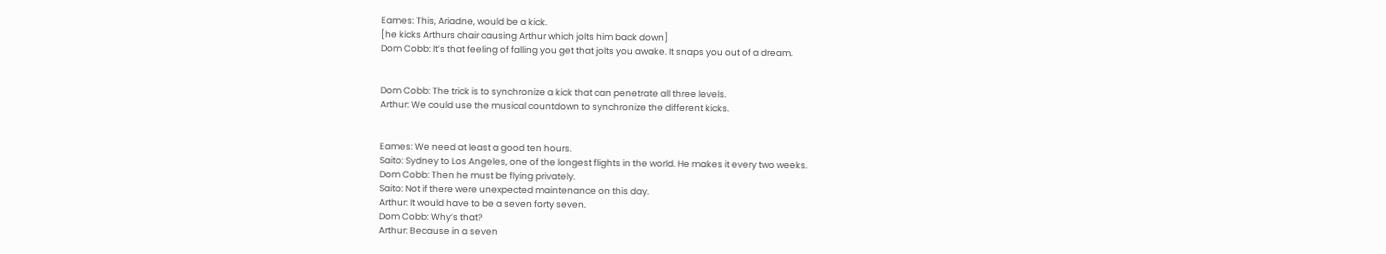Eames: This, Ariadne, would be a kick.
[he kicks Arthurs chair causing Arthur which jolts him back down]
Dom Cobb: It’s that feeling of falling you get that jolts you awake. It snaps you out of a dream.


Dom Cobb: The trick is to synchronize a kick that can penetrate all three levels.
Arthur: We could use the musical countdown to synchronize the different kicks.


Eames: We need at least a good ten hours.
Saito: Sydney to Los Angeles, one of the longest flights in the world. He makes it every two weeks.
Dom Cobb: Then he must be flying privately.
Saito: Not if there were unexpected maintenance on this day.
Arthur: It would have to be a seven forty seven.
Dom Cobb: Why’s that?
Arthur: Because in a seven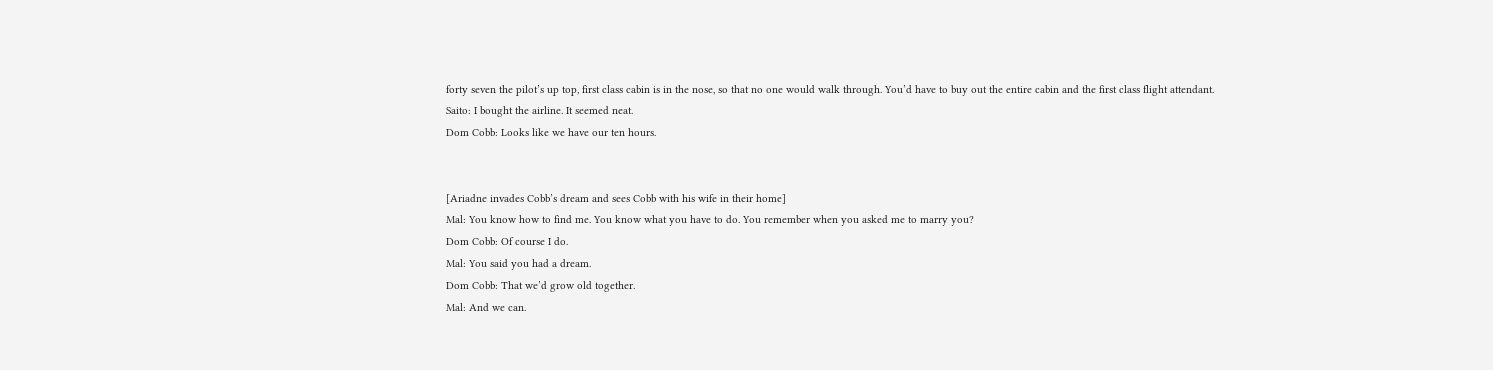forty seven the pilot’s up top, first class cabin is in the nose, so that no one would walk through. You’d have to buy out the entire cabin and the first class flight attendant.
Saito: I bought the airline. It seemed neat.
Dom Cobb: Looks like we have our ten hours.


[Ariadne invades Cobb’s dream and sees Cobb with his wife in their home]
Mal: You know how to find me. You know what you have to do. You remember when you asked me to marry you?
Dom Cobb: Of course I do.
Mal: You said you had a dream.
Dom Cobb: That we’d grow old together.
Mal: And we can.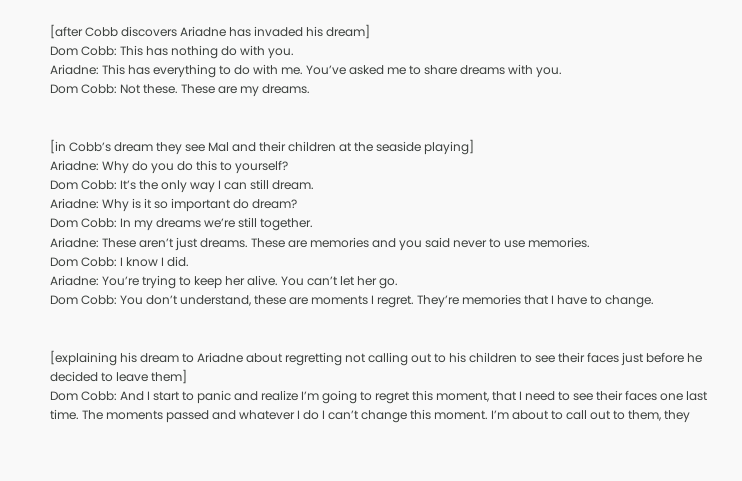[after Cobb discovers Ariadne has invaded his dream]
Dom Cobb: This has nothing do with you.
Ariadne: This has everything to do with me. You’ve asked me to share dreams with you.
Dom Cobb: Not these. These are my dreams.


[in Cobb’s dream they see Mal and their children at the seaside playing]
Ariadne: Why do you do this to yourself?
Dom Cobb: It’s the only way I can still dream.
Ariadne: Why is it so important do dream?
Dom Cobb: In my dreams we’re still together.
Ariadne: These aren’t just dreams. These are memories and you said never to use memories.
Dom Cobb: I know I did.
Ariadne: You’re trying to keep her alive. You can’t let her go.
Dom Cobb: You don’t understand, these are moments I regret. They’re memories that I have to change.


[explaining his dream to Ariadne about regretting not calling out to his children to see their faces just before he decided to leave them]
Dom Cobb: And I start to panic and realize I’m going to regret this moment, that I need to see their faces one last time. The moments passed and whatever I do I can’t change this moment. I’m about to call out to them, they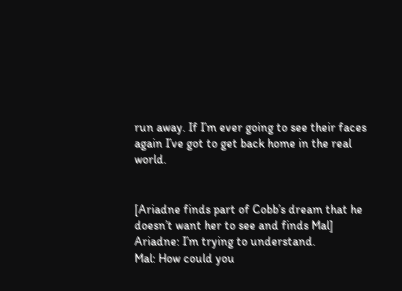run away. If I’m ever going to see their faces again I’ve got to get back home in the real world.


[Ariadne finds part of Cobb’s dream that he doesn’t want her to see and finds Mal]
Ariadne: I’m trying to understand.
Mal: How could you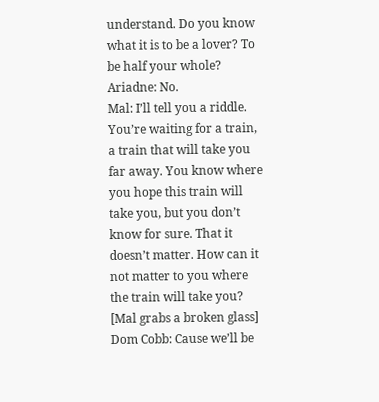understand. Do you know what it is to be a lover? To be half your whole?
Ariadne: No.
Mal: I’ll tell you a riddle. You’re waiting for a train, a train that will take you far away. You know where you hope this train will take you, but you don’t know for sure. That it doesn’t matter. How can it not matter to you where the train will take you?
[Mal grabs a broken glass]
Dom Cobb: Cause we’ll be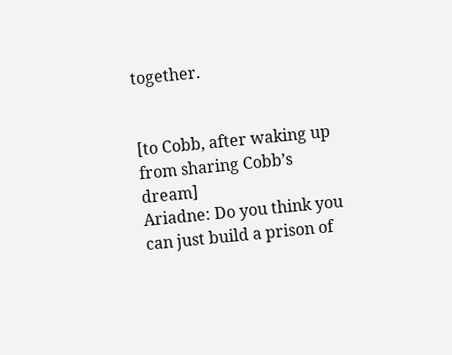together.


[to Cobb, after waking up from sharing Cobb’s dream]
Ariadne: Do you think you can just build a prison of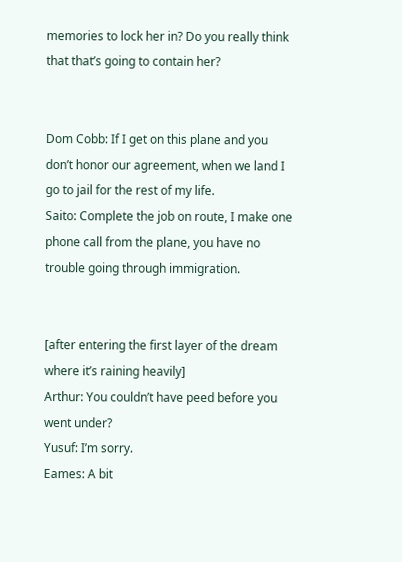memories to lock her in? Do you really think that that’s going to contain her?


Dom Cobb: If I get on this plane and you don’t honor our agreement, when we land I go to jail for the rest of my life.
Saito: Complete the job on route, I make one phone call from the plane, you have no trouble going through immigration.


[after entering the first layer of the dream where it’s raining heavily]
Arthur: You couldn’t have peed before you went under?
Yusuf: I’m sorry.
Eames: A bit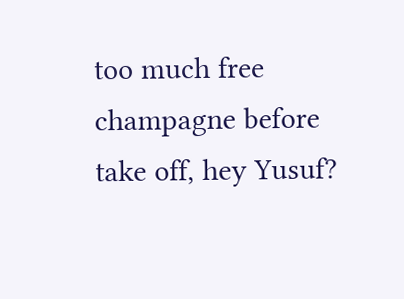too much free champagne before take off, hey Yusuf?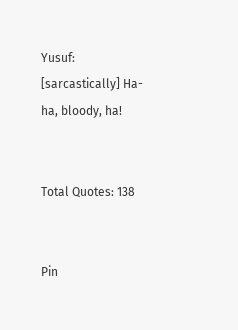Yusuf: [sarcastically] Ha-ha, bloody, ha!


Total Quotes: 138


Pin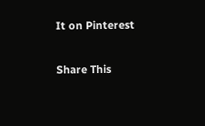It on Pinterest

Share This